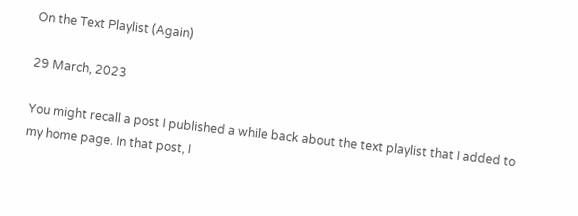On the Text Playlist (Again)

29 March, 2023

You might recall a post I published a while back about the text playlist that I added to my home page. In that post, I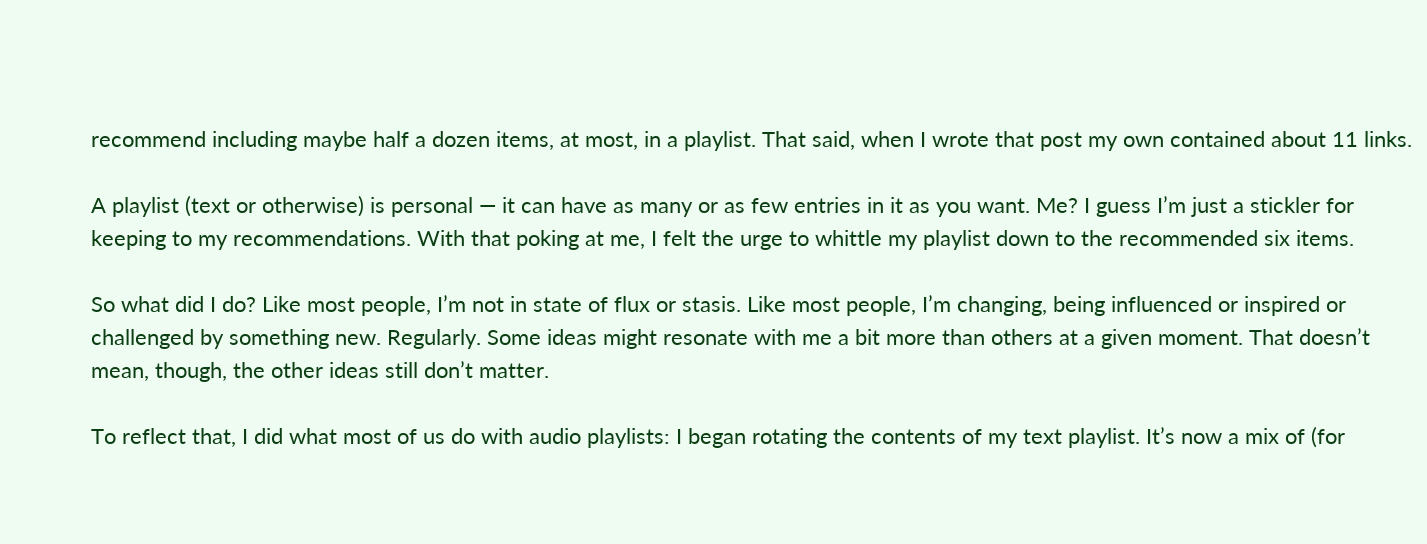recommend including maybe half a dozen items, at most, in a playlist. That said, when I wrote that post my own contained about 11 links.

A playlist (text or otherwise) is personal — it can have as many or as few entries in it as you want. Me? I guess I’m just a stickler for keeping to my recommendations. With that poking at me, I felt the urge to whittle my playlist down to the recommended six items.

So what did I do? Like most people, I’m not in state of flux or stasis. Like most people, I’m changing, being influenced or inspired or challenged by something new. Regularly. Some ideas might resonate with me a bit more than others at a given moment. That doesn’t mean, though, the other ideas still don’t matter.

To reflect that, I did what most of us do with audio playlists: I began rotating the contents of my text playlist. It’s now a mix of (for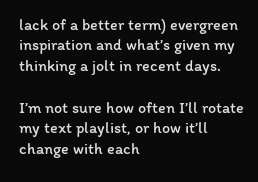lack of a better term) evergreen inspiration and what’s given my thinking a jolt in recent days.

I’m not sure how often I’ll rotate my text playlist, or how it’ll change with each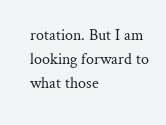rotation. But I am looking forward to what those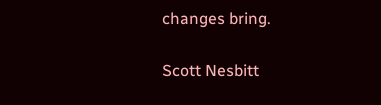changes bring.

Scott Nesbitt